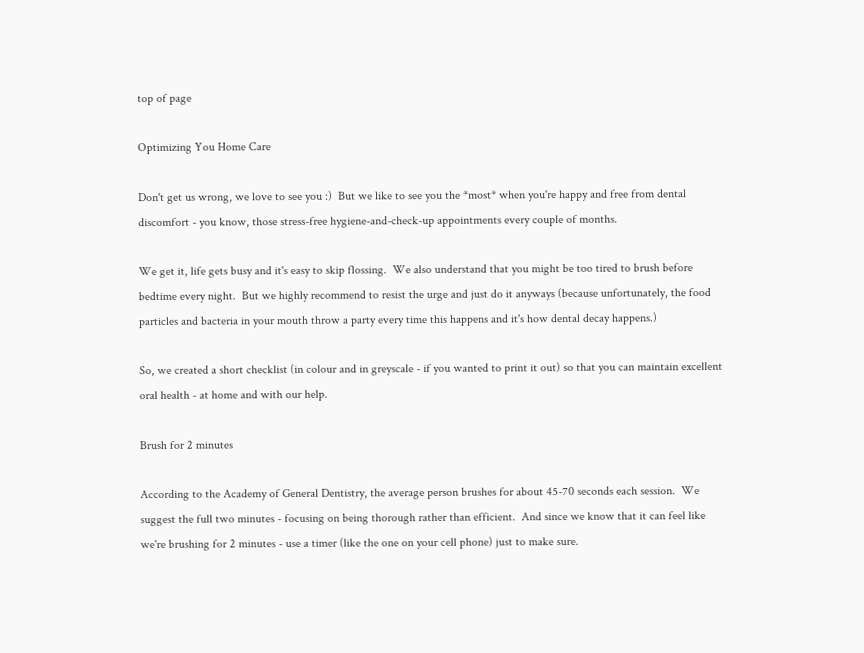top of page

Optimizing You Home Care

Don't get us wrong, we love to see you :)  But we like to see you the *most* when you're happy and free from dental discomfort - you know, those stress-free hygiene-and-check-up appointments every couple of months.

We get it, life gets busy and it's easy to skip flossing.  We also understand that you might be too tired to brush before bedtime every night.  But we highly recommend to resist the urge and just do it anyways (because unfortunately, the food particles and bacteria in your mouth throw a party every time this happens and it's how dental decay happens.)

So, we created a short checklist (in colour and in greyscale - if you wanted to print it out) so that you can maintain excellent oral health - at home and with our help.

Brush for 2 minutes

According to the Academy of General Dentistry, the average person brushes for about 45-70 seconds each session.  We suggest the full two minutes - focusing on being thorough rather than efficient.  And since we know that it can feel like we're brushing for 2 minutes - use a timer (like the one on your cell phone) just to make sure.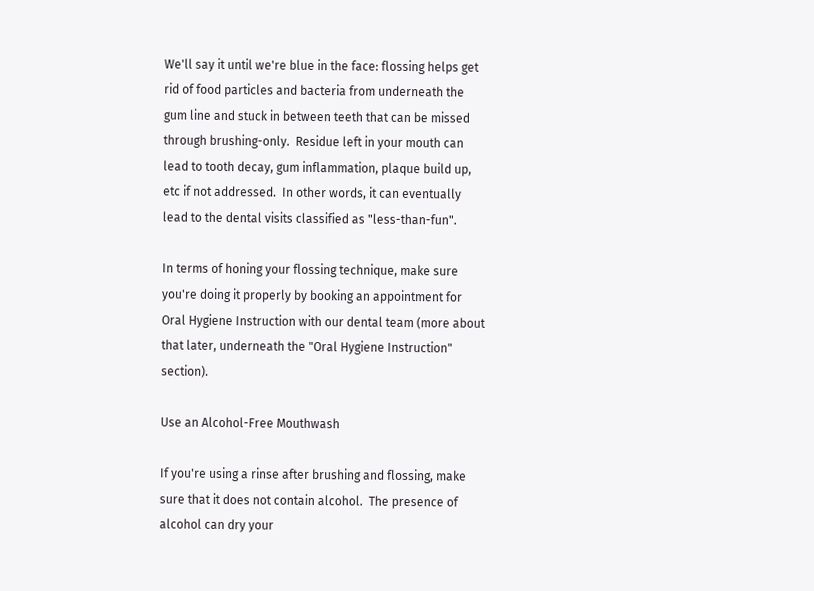We'll say it until we're blue in the face: flossing helps get rid of food particles and bacteria from underneath the gum line and stuck in between teeth that can be missed through brushing-only.  Residue left in your mouth can lead to tooth decay, gum inflammation, plaque build up, etc if not addressed.  In other words, it can eventually lead to the dental visits classified as "less-than-fun".

In terms of honing your flossing technique, make sure you're doing it properly by booking an appointment for Oral Hygiene Instruction with our dental team (more about that later, underneath the "Oral Hygiene Instruction" section).

Use an Alcohol-Free Mouthwash

If you're using a rinse after brushing and flossing, make sure that it does not contain alcohol.  The presence of alcohol can dry your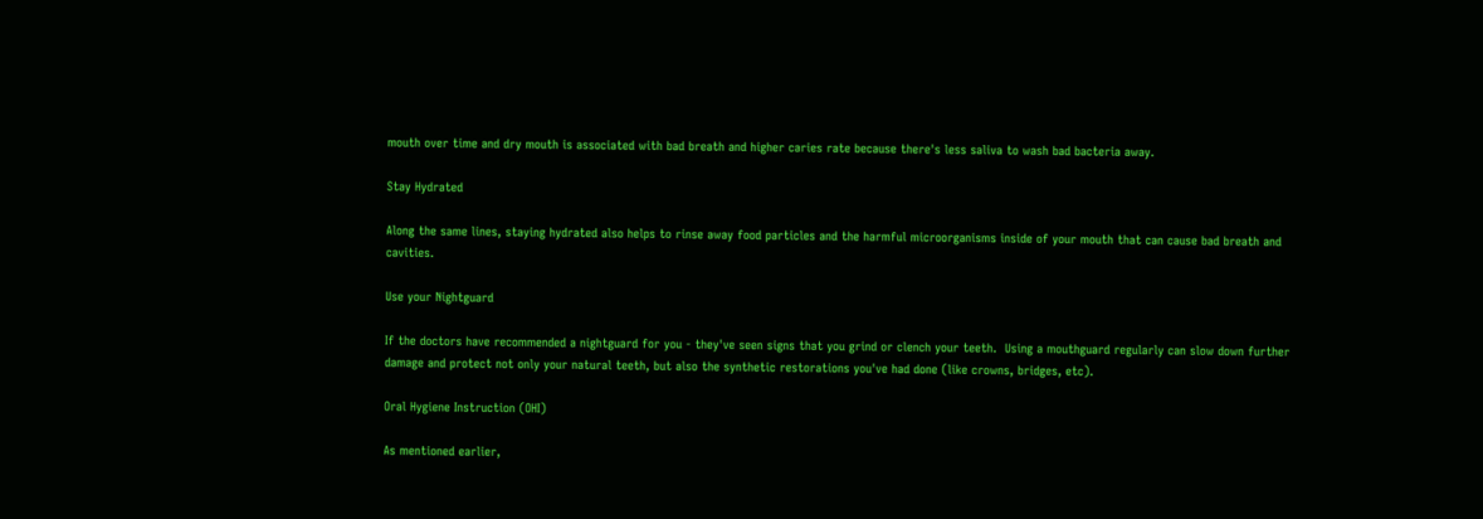mouth over time and dry mouth is associated with bad breath and higher caries rate because there's less saliva to wash bad bacteria away.

Stay Hydrated

Along the same lines, staying hydrated also helps to rinse away food particles and the harmful microorganisms inside of your mouth that can cause bad breath and cavities.

Use your Nightguard

If the doctors have recommended a nightguard for you - they've seen signs that you grind or clench your teeth.  Using a mouthguard regularly can slow down further damage and protect not only your natural teeth, but also the synthetic restorations you've had done (like crowns, bridges, etc).

Oral Hygiene Instruction (OHI)

As mentioned earlier,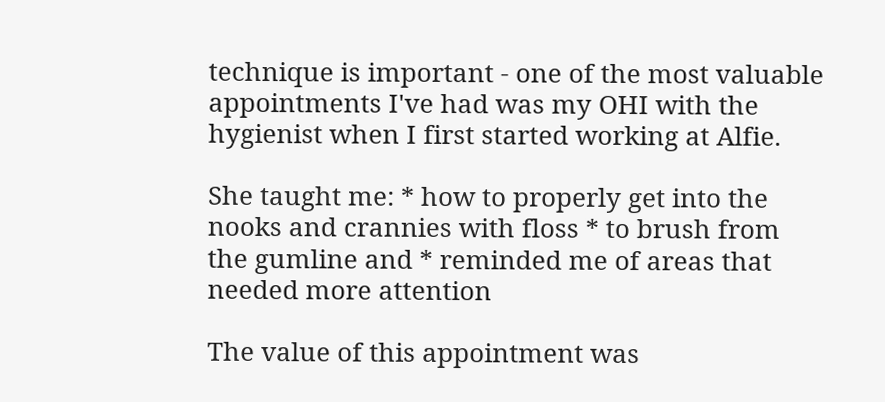technique is important - one of the most valuable appointments I've had was my OHI with the hygienist when I first started working at Alfie.

She taught me: * how to properly get into the nooks and crannies with floss * to brush from the gumline and * reminded me of areas that needed more attention

The value of this appointment was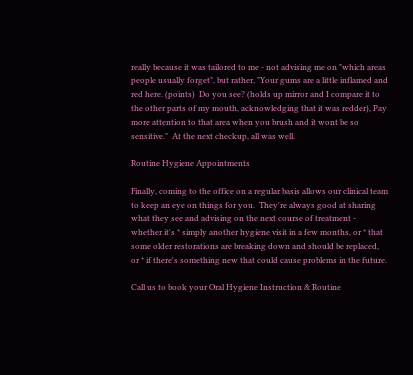really because it was tailored to me - not advising me on "which areas people usually forget", but rather, "Your gums are a little inflamed and red here. (points)  Do you see? (holds up mirror and I compare it to the other parts of my mouth, acknowledging that it was redder), Pay more attention to that area when you brush and it wont be so sensitive."  At the next checkup, all was well.

Routine Hygiene Appointments

Finally, coming to the office on a regular basis allows our clinical team to keep an eye on things for you.  They're always good at sharing what they see and advising on the next course of treatment - whether it's * simply another hygiene visit in a few months, or * that some older restorations are breaking down and should be replaced, or * if there's something new that could cause problems in the future.

Call us to book your Oral Hygiene Instruction & Routine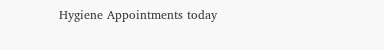Hygiene Appointments today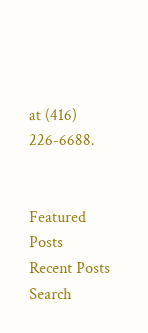at (416) 226-6688.


Featured Posts
Recent Posts
Search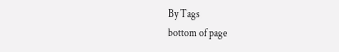By Tags
bottom of page